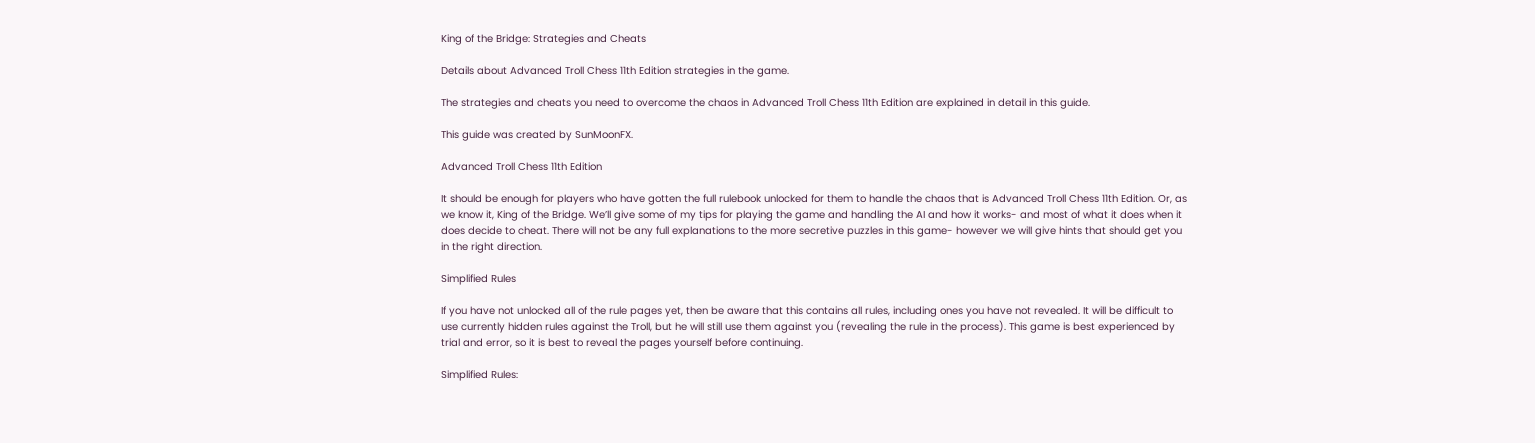King of the Bridge: Strategies and Cheats

Details about Advanced Troll Chess 11th Edition strategies in the game.

The strategies and cheats you need to overcome the chaos in Advanced Troll Chess 11th Edition are explained in detail in this guide.

This guide was created by SunMoonFX.

Advanced Troll Chess 11th Edition

It should be enough for players who have gotten the full rulebook unlocked for them to handle the chaos that is Advanced Troll Chess 11th Edition. Or, as we know it, King of the Bridge. We’ll give some of my tips for playing the game and handling the AI and how it works- and most of what it does when it does decide to cheat. There will not be any full explanations to the more secretive puzzles in this game- however we will give hints that should get you in the right direction.

Simplified Rules

If you have not unlocked all of the rule pages yet, then be aware that this contains all rules, including ones you have not revealed. It will be difficult to use currently hidden rules against the Troll, but he will still use them against you (revealing the rule in the process). This game is best experienced by trial and error, so it is best to reveal the pages yourself before continuing.

Simplified Rules: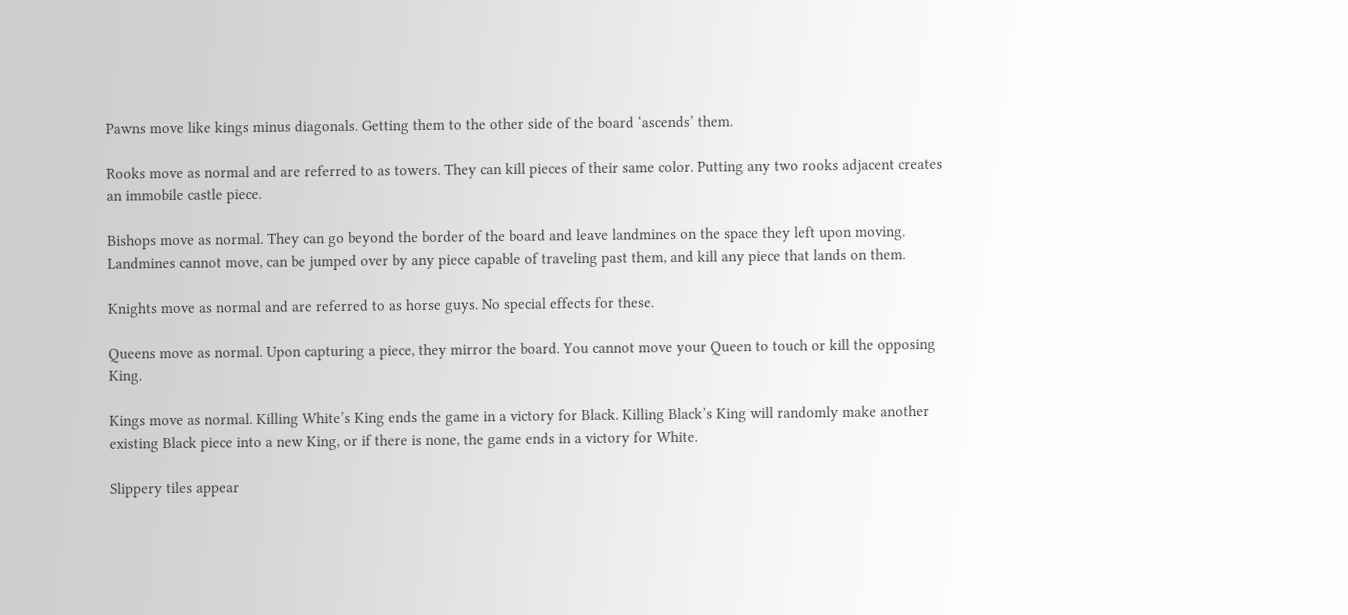Pawns move like kings minus diagonals. Getting them to the other side of the board ‘ascends’ them.

Rooks move as normal and are referred to as towers. They can kill pieces of their same color. Putting any two rooks adjacent creates an immobile castle piece.

Bishops move as normal. They can go beyond the border of the board and leave landmines on the space they left upon moving. Landmines cannot move, can be jumped over by any piece capable of traveling past them, and kill any piece that lands on them.

Knights move as normal and are referred to as horse guys. No special effects for these.

Queens move as normal. Upon capturing a piece, they mirror the board. You cannot move your Queen to touch or kill the opposing King.

Kings move as normal. Killing White’s King ends the game in a victory for Black. Killing Black’s King will randomly make another existing Black piece into a new King, or if there is none, the game ends in a victory for White.

Slippery tiles appear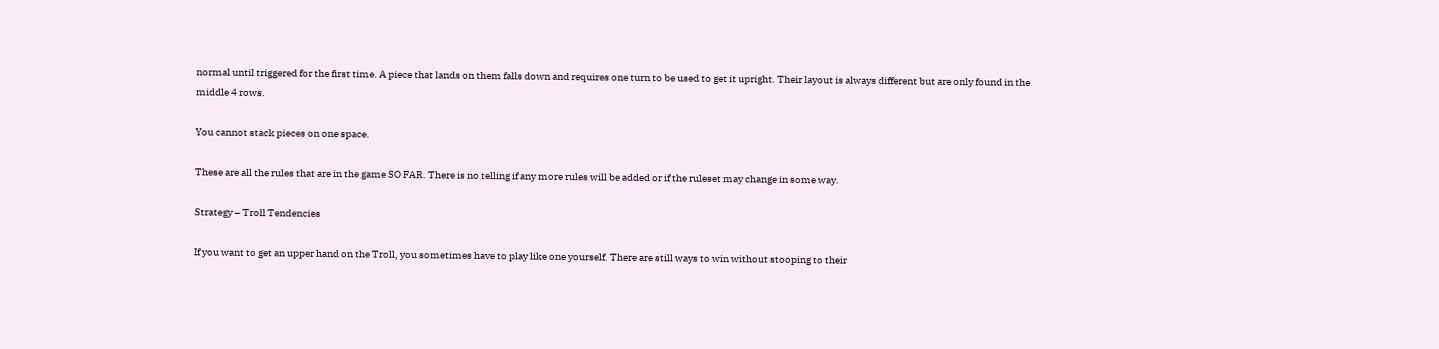normal until triggered for the first time. A piece that lands on them falls down and requires one turn to be used to get it upright. Their layout is always different but are only found in the middle 4 rows.

You cannot stack pieces on one space.

These are all the rules that are in the game SO FAR. There is no telling if any more rules will be added or if the ruleset may change in some way.

Strategy – Troll Tendencies

If you want to get an upper hand on the Troll, you sometimes have to play like one yourself. There are still ways to win without stooping to their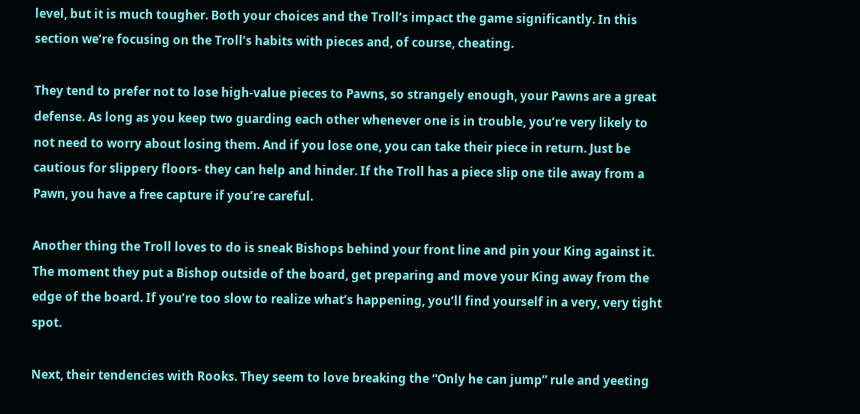level, but it is much tougher. Both your choices and the Troll’s impact the game significantly. In this section we’re focusing on the Troll’s habits with pieces and, of course, cheating.

They tend to prefer not to lose high-value pieces to Pawns, so strangely enough, your Pawns are a great defense. As long as you keep two guarding each other whenever one is in trouble, you’re very likely to not need to worry about losing them. And if you lose one, you can take their piece in return. Just be cautious for slippery floors- they can help and hinder. If the Troll has a piece slip one tile away from a Pawn, you have a free capture if you’re careful.

Another thing the Troll loves to do is sneak Bishops behind your front line and pin your King against it. The moment they put a Bishop outside of the board, get preparing and move your King away from the edge of the board. If you’re too slow to realize what’s happening, you’ll find yourself in a very, very tight spot.

Next, their tendencies with Rooks. They seem to love breaking the “Only he can jump” rule and yeeting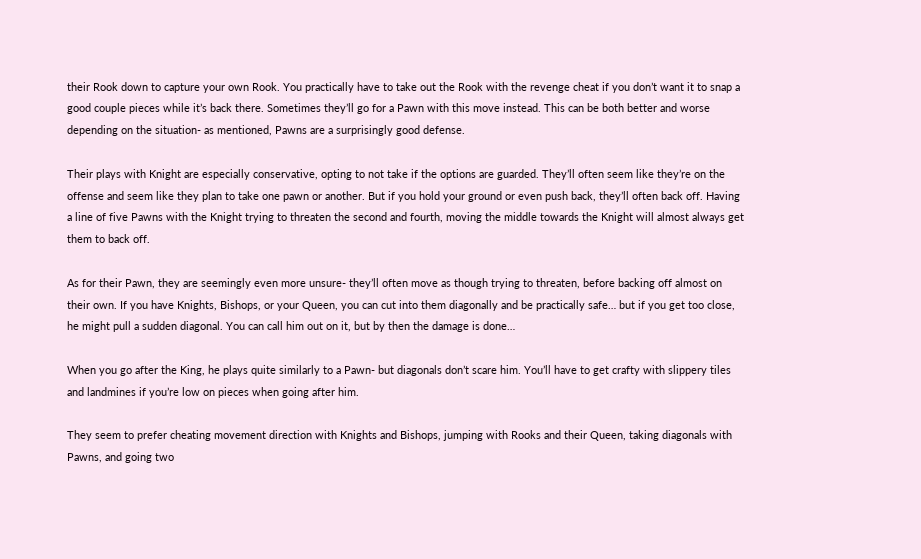their Rook down to capture your own Rook. You practically have to take out the Rook with the revenge cheat if you don’t want it to snap a good couple pieces while it’s back there. Sometimes they’ll go for a Pawn with this move instead. This can be both better and worse depending on the situation- as mentioned, Pawns are a surprisingly good defense.

Their plays with Knight are especially conservative, opting to not take if the options are guarded. They’ll often seem like they’re on the offense and seem like they plan to take one pawn or another. But if you hold your ground or even push back, they’ll often back off. Having a line of five Pawns with the Knight trying to threaten the second and fourth, moving the middle towards the Knight will almost always get them to back off.

As for their Pawn, they are seemingly even more unsure- they’ll often move as though trying to threaten, before backing off almost on their own. If you have Knights, Bishops, or your Queen, you can cut into them diagonally and be practically safe… but if you get too close, he might pull a sudden diagonal. You can call him out on it, but by then the damage is done…

When you go after the King, he plays quite similarly to a Pawn- but diagonals don’t scare him. You’ll have to get crafty with slippery tiles and landmines if you’re low on pieces when going after him.

They seem to prefer cheating movement direction with Knights and Bishops, jumping with Rooks and their Queen, taking diagonals with Pawns, and going two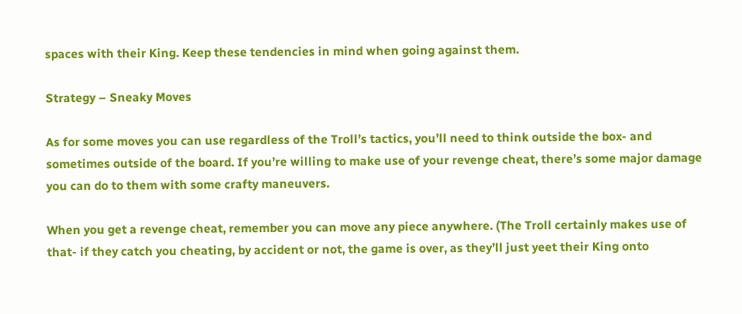spaces with their King. Keep these tendencies in mind when going against them.

Strategy – Sneaky Moves

As for some moves you can use regardless of the Troll’s tactics, you’ll need to think outside the box- and sometimes outside of the board. If you’re willing to make use of your revenge cheat, there’s some major damage you can do to them with some crafty maneuvers.

When you get a revenge cheat, remember you can move any piece anywhere. (The Troll certainly makes use of that- if they catch you cheating, by accident or not, the game is over, as they’ll just yeet their King onto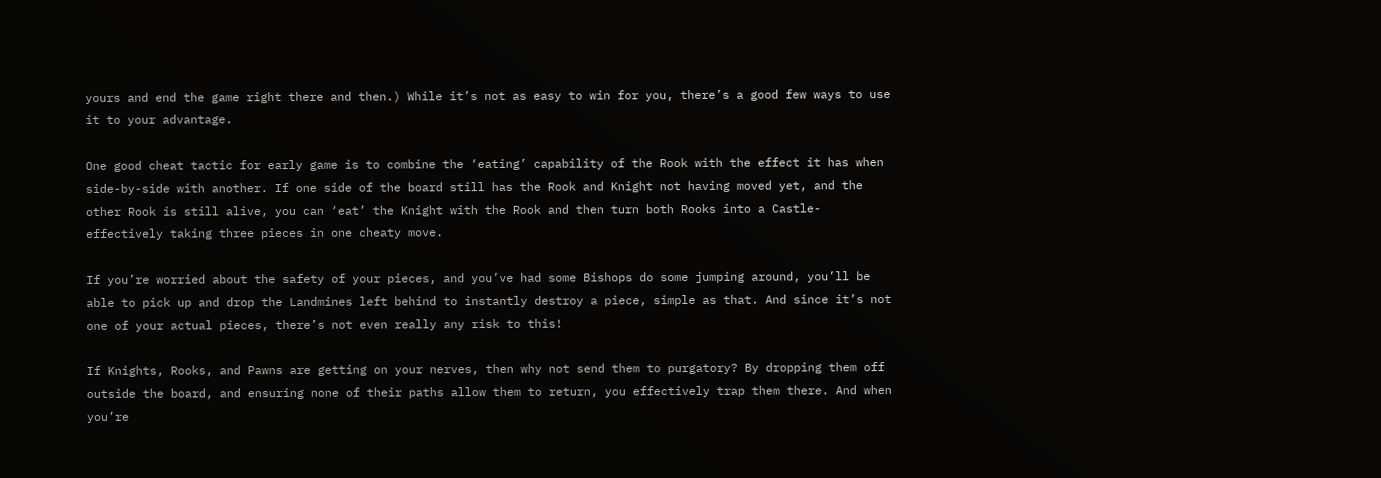yours and end the game right there and then.) While it’s not as easy to win for you, there’s a good few ways to use it to your advantage.

One good cheat tactic for early game is to combine the ‘eating’ capability of the Rook with the effect it has when side-by-side with another. If one side of the board still has the Rook and Knight not having moved yet, and the other Rook is still alive, you can ‘eat’ the Knight with the Rook and then turn both Rooks into a Castle- effectively taking three pieces in one cheaty move.

If you’re worried about the safety of your pieces, and you’ve had some Bishops do some jumping around, you’ll be able to pick up and drop the Landmines left behind to instantly destroy a piece, simple as that. And since it’s not one of your actual pieces, there’s not even really any risk to this!

If Knights, Rooks, and Pawns are getting on your nerves, then why not send them to purgatory? By dropping them off outside the board, and ensuring none of their paths allow them to return, you effectively trap them there. And when you’re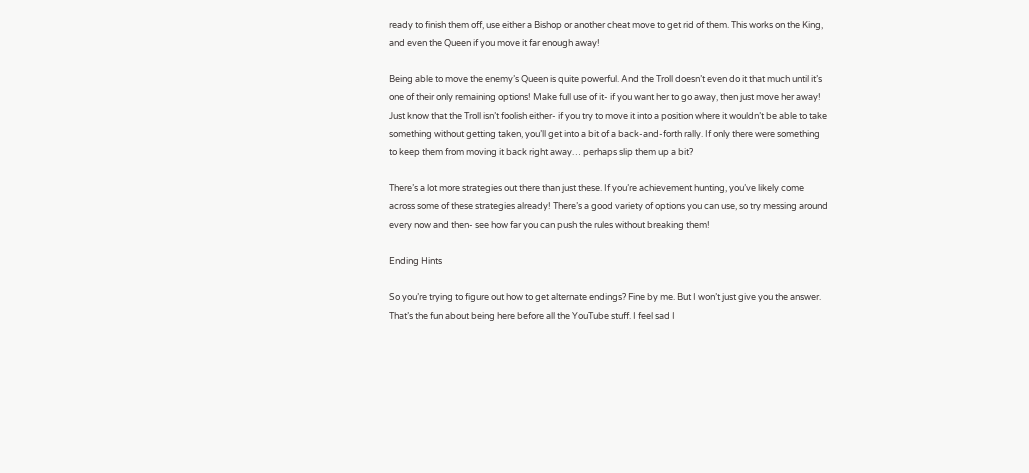ready to finish them off, use either a Bishop or another cheat move to get rid of them. This works on the King, and even the Queen if you move it far enough away!

Being able to move the enemy’s Queen is quite powerful. And the Troll doesn’t even do it that much until it’s one of their only remaining options! Make full use of it- if you want her to go away, then just move her away! Just know that the Troll isn’t foolish either- if you try to move it into a position where it wouldn’t be able to take something without getting taken, you’ll get into a bit of a back-and-forth rally. If only there were something to keep them from moving it back right away… perhaps slip them up a bit?

There’s a lot more strategies out there than just these. If you’re achievement hunting, you’ve likely come across some of these strategies already! There’s a good variety of options you can use, so try messing around every now and then- see how far you can push the rules without breaking them!

Ending Hints

So you’re trying to figure out how to get alternate endings? Fine by me. But I won’t just give you the answer. That’s the fun about being here before all the YouTube stuff. I feel sad I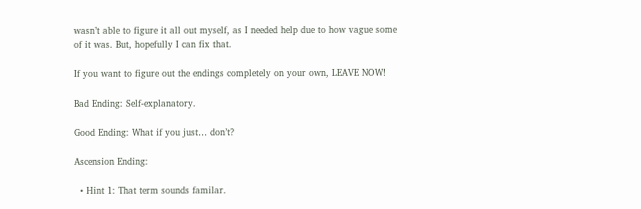wasn’t able to figure it all out myself, as I needed help due to how vague some of it was. But, hopefully I can fix that.

If you want to figure out the endings completely on your own, LEAVE NOW!

Bad Ending: Self-explanatory.

Good Ending: What if you just… don’t?

Ascension Ending:

  • Hint 1: That term sounds familar.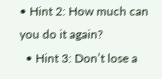• Hint 2: How much can you do it again?
  • Hint 3: Don’t lose a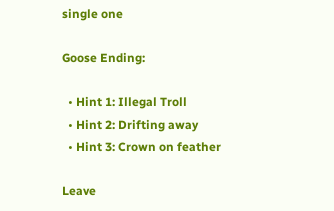single one

Goose Ending:

  • Hint 1: Illegal Troll
  • Hint 2: Drifting away
  • Hint 3: Crown on feather

Leave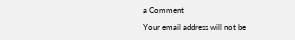a Comment

Your email address will not be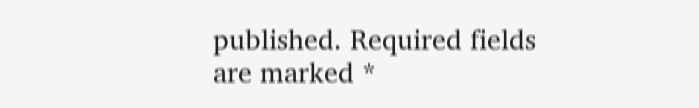published. Required fields are marked *